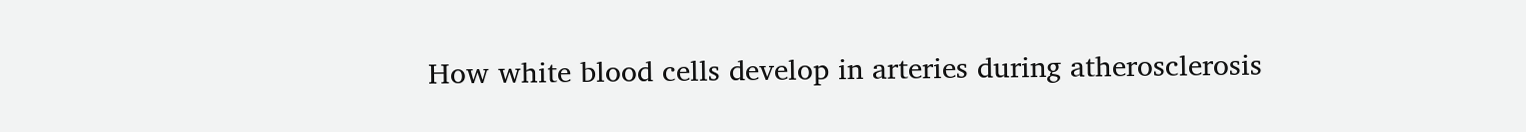How white blood cells develop in arteries during atherosclerosis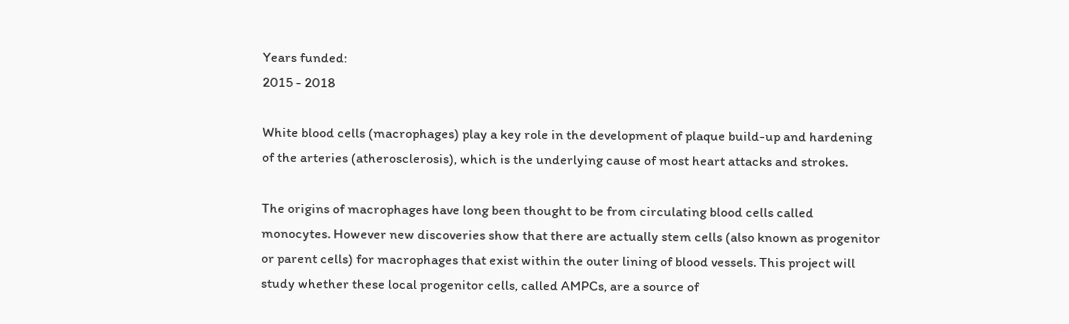Years funded:
2015 - 2018

White blood cells (macrophages) play a key role in the development of plaque build-up and hardening of the arteries (atherosclerosis), which is the underlying cause of most heart attacks and strokes.

The origins of macrophages have long been thought to be from circulating blood cells called monocytes. However new discoveries show that there are actually stem cells (also known as progenitor or parent cells) for macrophages that exist within the outer lining of blood vessels. This project will study whether these local progenitor cells, called AMPCs, are a source of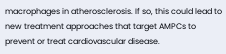macrophages in atherosclerosis. If so, this could lead to new treatment approaches that target AMPCs to prevent or treat cardiovascular disease.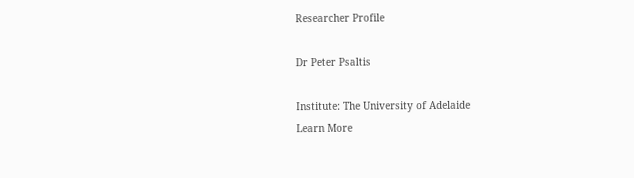Researcher Profile

Dr Peter Psaltis

Institute: The University of Adelaide
Learn More